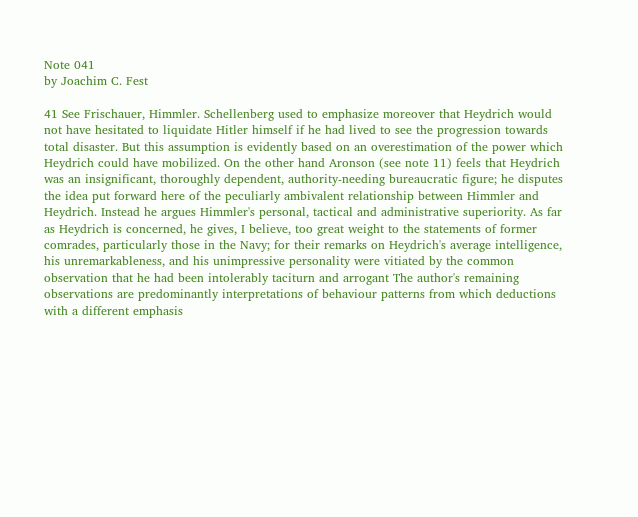Note 041
by Joachim C. Fest

41 See Frischauer, Himmler. Schellenberg used to emphasize moreover that Heydrich would not have hesitated to liquidate Hitler himself if he had lived to see the progression towards total disaster. But this assumption is evidently based on an overestimation of the power which Heydrich could have mobilized. On the other hand Aronson (see note 11) feels that Heydrich was an insignificant, thoroughly dependent, authority-needing bureaucratic figure; he disputes the idea put forward here of the peculiarly ambivalent relationship between Himmler and Heydrich. Instead he argues Himmler's personal, tactical and administrative superiority. As far as Heydrich is concerned, he gives, I believe, too great weight to the statements of former comrades, particularly those in the Navy; for their remarks on Heydrich's average intelligence, his unremarkableness, and his unimpressive personality were vitiated by the common observation that he had been intolerably taciturn and arrogant The author's remaining observations are predominantly interpretations of behaviour patterns from which deductions with a different emphasis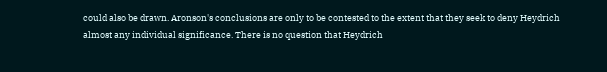could also be drawn. Aronson's conclusions are only to be contested to the extent that they seek to deny Heydrich almost any individual significance. There is no question that Heydrich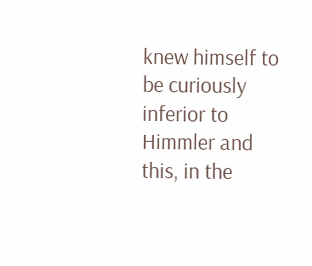knew himself to be curiously inferior to Himmler and this, in the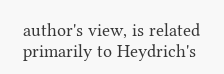author's view, is related primarily to Heydrich's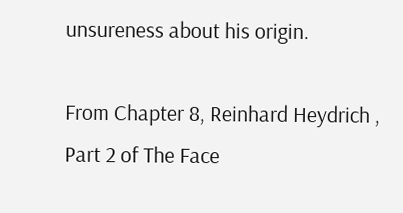unsureness about his origin.

From Chapter 8, Reinhard Heydrich , Part 2 of The Face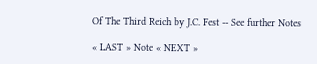Of The Third Reich by J.C. Fest -- See further Notes

« LAST » Note « NEXT »